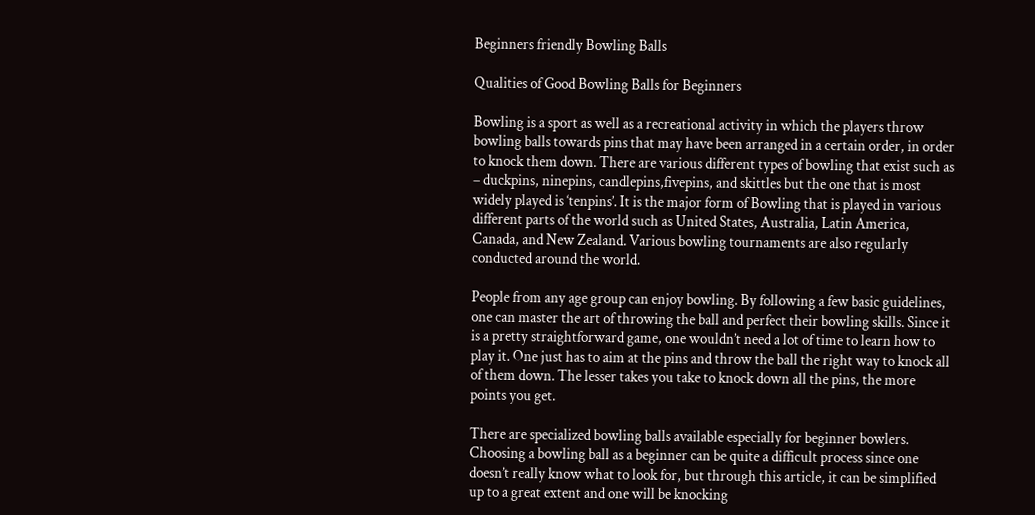Beginners friendly Bowling Balls

Qualities of Good Bowling Balls for Beginners

Bowling is a sport as well as a recreational activity in which the players throw bowling balls towards pins that may have been arranged in a certain order, in order to knock them down. There are various different types of bowling that exist such as – duckpins, ninepins, candlepins,fivepins, and skittles but the one that is most widely played is ‘tenpins’. It is the major form of Bowling that is played in various different parts of the world such as United States, Australia, Latin America, Canada, and New Zealand. Various bowling tournaments are also regularly conducted around the world.

People from any age group can enjoy bowling. By following a few basic guidelines, one can master the art of throwing the ball and perfect their bowling skills. Since it is a pretty straightforward game, one wouldn’t need a lot of time to learn how to play it. One just has to aim at the pins and throw the ball the right way to knock all of them down. The lesser takes you take to knock down all the pins, the more points you get.

There are specialized bowling balls available especially for beginner bowlers. Choosing a bowling ball as a beginner can be quite a difficult process since one doesn’t really know what to look for, but through this article, it can be simplified up to a great extent and one will be knocking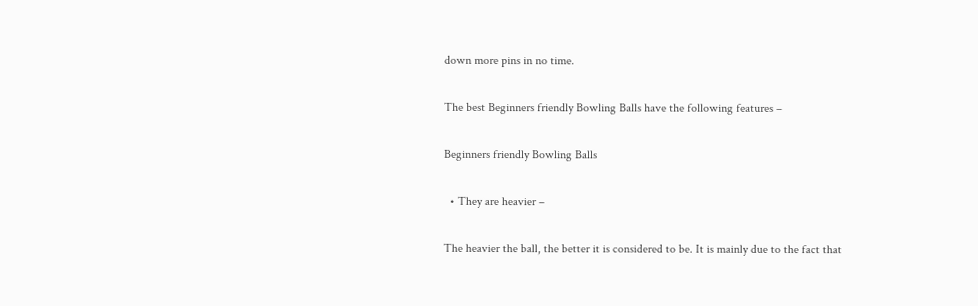down more pins in no time.

The best Beginners friendly Bowling Balls have the following features –

Beginners friendly Bowling Balls

  • They are heavier –

The heavier the ball, the better it is considered to be. It is mainly due to the fact that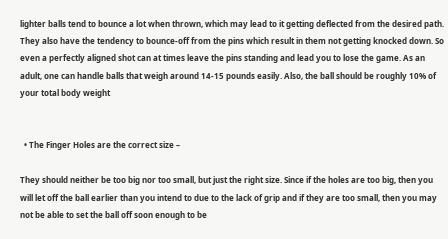lighter balls tend to bounce a lot when thrown, which may lead to it getting deflected from the desired path. They also have the tendency to bounce-off from the pins which result in them not getting knocked down. So even a perfectly aligned shot can at times leave the pins standing and lead you to lose the game. As an adult, one can handle balls that weigh around 14-15 pounds easily. Also, the ball should be roughly 10% of your total body weight


  • The Finger Holes are the correct size –

They should neither be too big nor too small, but just the right size. Since if the holes are too big, then you will let off the ball earlier than you intend to due to the lack of grip and if they are too small, then you may not be able to set the ball off soon enough to be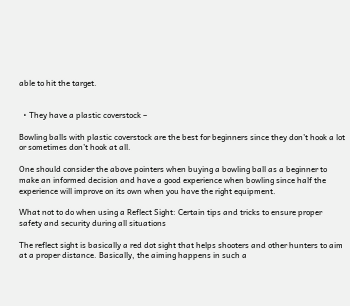able to hit the target.


  • They have a plastic coverstock –

Bowling balls with plastic coverstock are the best for beginners since they don’t hook a lot or sometimes don’t hook at all.

One should consider the above pointers when buying a bowling ball as a beginner to make an informed decision and have a good experience when bowling since half the experience will improve on its own when you have the right equipment.

What not to do when using a Reflect Sight: Certain tips and tricks to ensure proper safety and security during all situations

The reflect sight is basically a red dot sight that helps shooters and other hunters to aim at a proper distance. Basically, the aiming happens in such a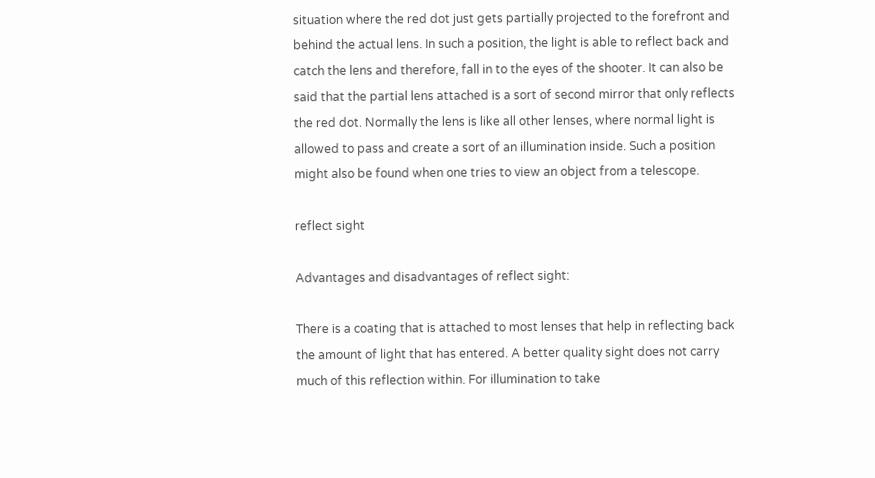situation where the red dot just gets partially projected to the forefront and behind the actual lens. In such a position, the light is able to reflect back and catch the lens and therefore, fall in to the eyes of the shooter. It can also be said that the partial lens attached is a sort of second mirror that only reflects the red dot. Normally the lens is like all other lenses, where normal light is allowed to pass and create a sort of an illumination inside. Such a position might also be found when one tries to view an object from a telescope.

reflect sight

Advantages and disadvantages of reflect sight:

There is a coating that is attached to most lenses that help in reflecting back the amount of light that has entered. A better quality sight does not carry much of this reflection within. For illumination to take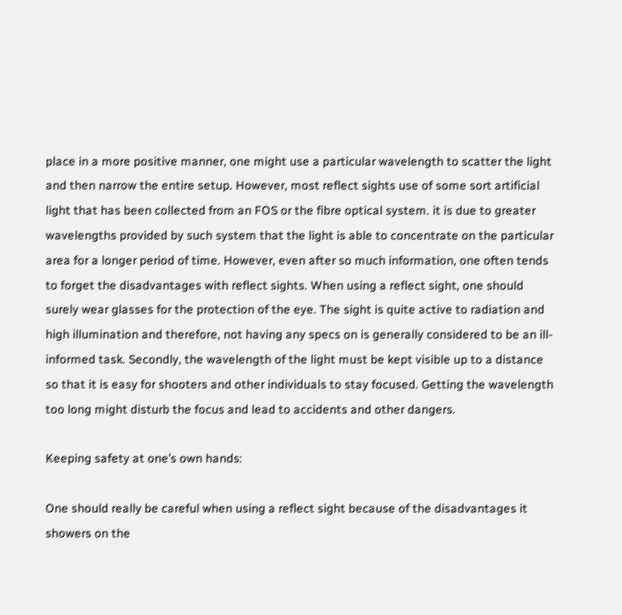place in a more positive manner, one might use a particular wavelength to scatter the light and then narrow the entire setup. However, most reflect sights use of some sort artificial light that has been collected from an FOS or the fibre optical system. it is due to greater wavelengths provided by such system that the light is able to concentrate on the particular area for a longer period of time. However, even after so much information, one often tends to forget the disadvantages with reflect sights. When using a reflect sight, one should surely wear glasses for the protection of the eye. The sight is quite active to radiation and high illumination and therefore, not having any specs on is generally considered to be an ill-informed task. Secondly, the wavelength of the light must be kept visible up to a distance so that it is easy for shooters and other individuals to stay focused. Getting the wavelength too long might disturb the focus and lead to accidents and other dangers.

Keeping safety at one’s own hands:

One should really be careful when using a reflect sight because of the disadvantages it showers on the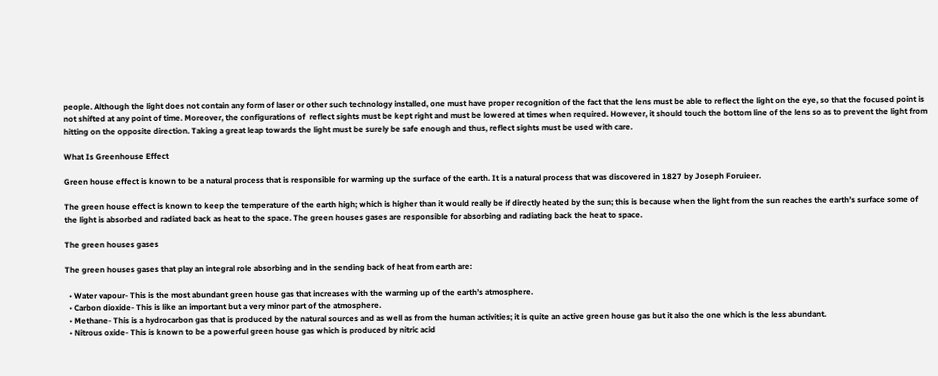people. Although the light does not contain any form of laser or other such technology installed, one must have proper recognition of the fact that the lens must be able to reflect the light on the eye, so that the focused point is not shifted at any point of time. Moreover, the configurations of  reflect sights must be kept right and must be lowered at times when required. However, it should touch the bottom line of the lens so as to prevent the light from hitting on the opposite direction. Taking a great leap towards the light must be surely be safe enough and thus, reflect sights must be used with care.

What Is Greenhouse Effect

Green house effect is known to be a natural process that is responsible for warming up the surface of the earth. It is a natural process that was discovered in 1827 by Joseph Foruieer.

The green house effect is known to keep the temperature of the earth high; which is higher than it would really be if directly heated by the sun; this is because when the light from the sun reaches the earth’s surface some of the light is absorbed and radiated back as heat to the space. The green houses gases are responsible for absorbing and radiating back the heat to space.

The green houses gases

The green houses gases that play an integral role absorbing and in the sending back of heat from earth are:

  • Water vapour- This is the most abundant green house gas that increases with the warming up of the earth’s atmosphere.
  • Carbon dioxide- This is like an important but a very minor part of the atmosphere.
  • Methane- This is a hydrocarbon gas that is produced by the natural sources and as well as from the human activities; it is quite an active green house gas but it also the one which is the less abundant.
  • Nitrous oxide- This is known to be a powerful green house gas which is produced by nitric acid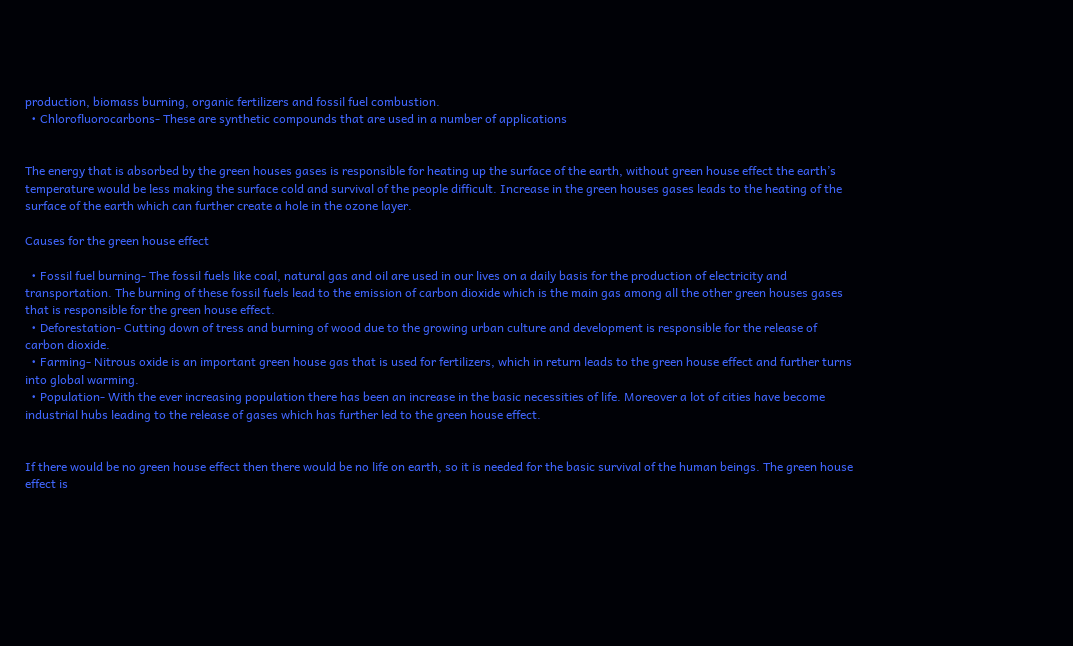production, biomass burning, organic fertilizers and fossil fuel combustion.
  • Chlorofluorocarbons- These are synthetic compounds that are used in a number of applications


The energy that is absorbed by the green houses gases is responsible for heating up the surface of the earth, without green house effect the earth’s temperature would be less making the surface cold and survival of the people difficult. Increase in the green houses gases leads to the heating of the surface of the earth which can further create a hole in the ozone layer.

Causes for the green house effect

  • Fossil fuel burning- The fossil fuels like coal, natural gas and oil are used in our lives on a daily basis for the production of electricity and transportation. The burning of these fossil fuels lead to the emission of carbon dioxide which is the main gas among all the other green houses gases that is responsible for the green house effect.
  • Deforestation- Cutting down of tress and burning of wood due to the growing urban culture and development is responsible for the release of carbon dioxide.
  • Farming- Nitrous oxide is an important green house gas that is used for fertilizers, which in return leads to the green house effect and further turns into global warming.
  • Population- With the ever increasing population there has been an increase in the basic necessities of life. Moreover a lot of cities have become industrial hubs leading to the release of gases which has further led to the green house effect.


If there would be no green house effect then there would be no life on earth, so it is needed for the basic survival of the human beings. The green house effect is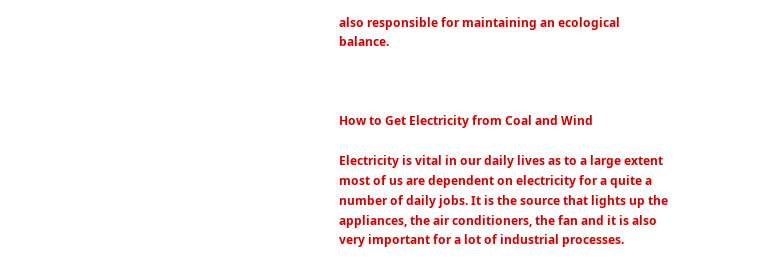also responsible for maintaining an ecological balance.



How to Get Electricity from Coal and Wind

Electricity is vital in our daily lives as to a large extent most of us are dependent on electricity for a quite a number of daily jobs. It is the source that lights up the appliances, the air conditioners, the fan and it is also very important for a lot of industrial processes.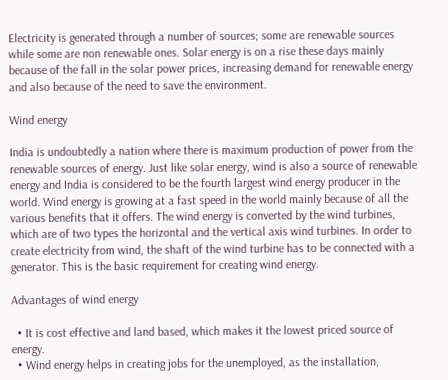Electricity is generated through a number of sources; some are renewable sources while some are non renewable ones. Solar energy is on a rise these days mainly because of the fall in the solar power prices, increasing demand for renewable energy and also because of the need to save the environment.

Wind energy

India is undoubtedly a nation where there is maximum production of power from the renewable sources of energy. Just like solar energy, wind is also a source of renewable energy and India is considered to be the fourth largest wind energy producer in the world. Wind energy is growing at a fast speed in the world mainly because of all the various benefits that it offers. The wind energy is converted by the wind turbines, which are of two types the horizontal and the vertical axis wind turbines. In order to create electricity from wind, the shaft of the wind turbine has to be connected with a generator. This is the basic requirement for creating wind energy.

Advantages of wind energy

  • It is cost effective and land based, which makes it the lowest priced source of energy.
  • Wind energy helps in creating jobs for the unemployed, as the installation,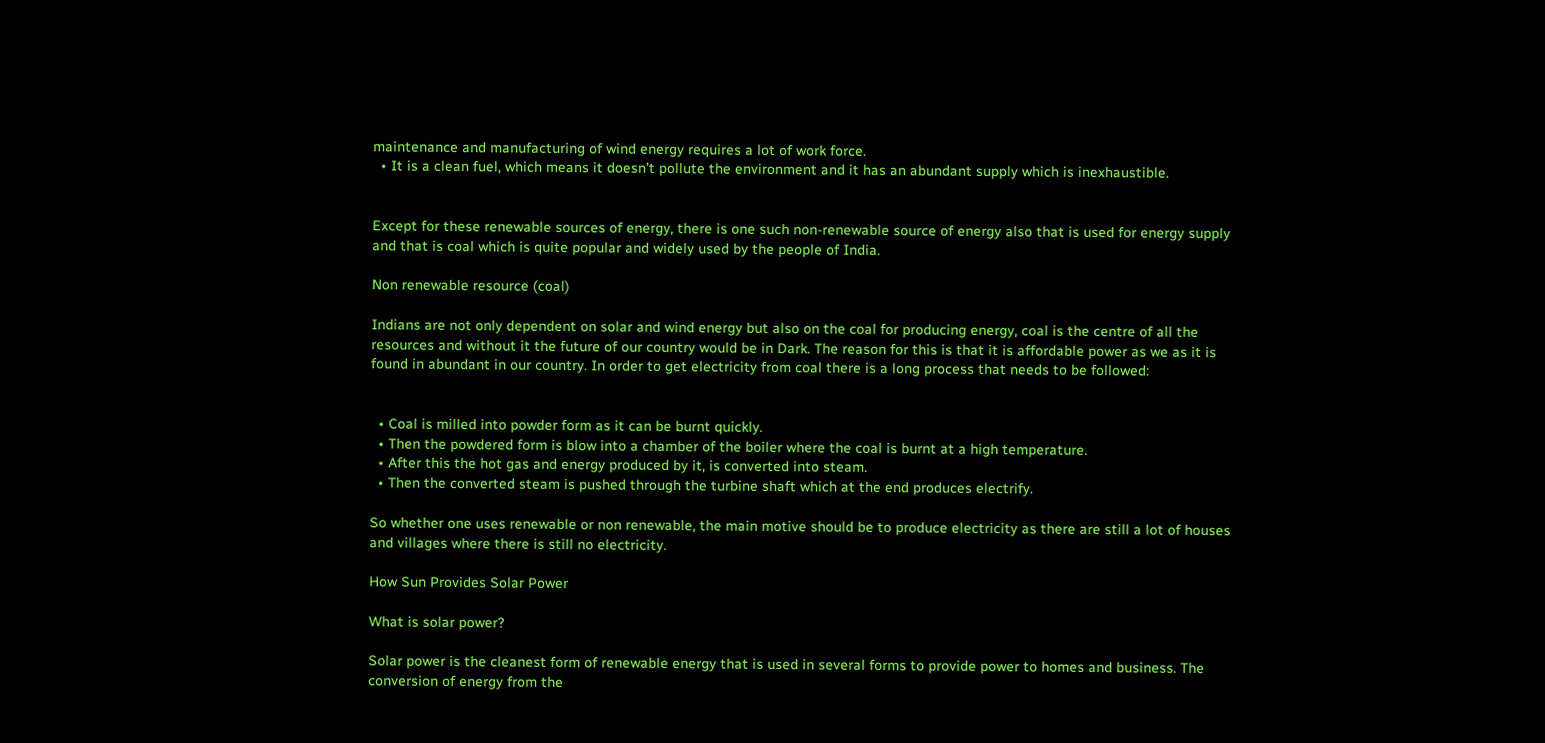maintenance and manufacturing of wind energy requires a lot of work force.
  • It is a clean fuel, which means it doesn’t pollute the environment and it has an abundant supply which is inexhaustible.


Except for these renewable sources of energy, there is one such non-renewable source of energy also that is used for energy supply and that is coal which is quite popular and widely used by the people of India.

Non renewable resource (coal)

Indians are not only dependent on solar and wind energy but also on the coal for producing energy, coal is the centre of all the resources and without it the future of our country would be in Dark. The reason for this is that it is affordable power as we as it is found in abundant in our country. In order to get electricity from coal there is a long process that needs to be followed:


  • Coal is milled into powder form as it can be burnt quickly.
  • Then the powdered form is blow into a chamber of the boiler where the coal is burnt at a high temperature.
  • After this the hot gas and energy produced by it, is converted into steam.
  • Then the converted steam is pushed through the turbine shaft which at the end produces electrify.

So whether one uses renewable or non renewable, the main motive should be to produce electricity as there are still a lot of houses and villages where there is still no electricity.

How Sun Provides Solar Power

What is solar power?

Solar power is the cleanest form of renewable energy that is used in several forms to provide power to homes and business. The conversion of energy from the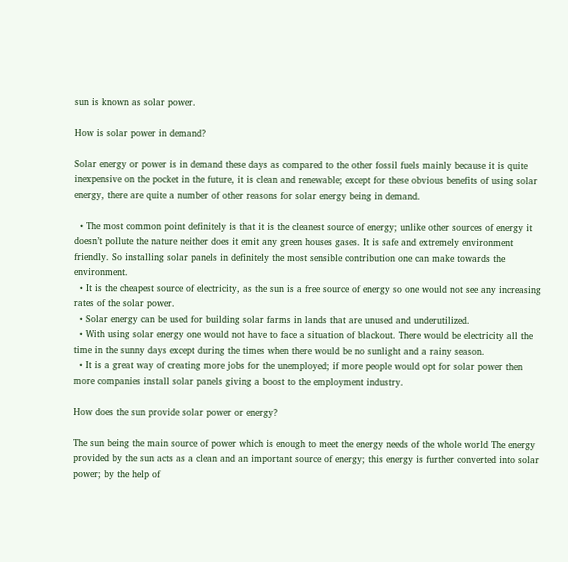sun is known as solar power.

How is solar power in demand?

Solar energy or power is in demand these days as compared to the other fossil fuels mainly because it is quite inexpensive on the pocket in the future, it is clean and renewable; except for these obvious benefits of using solar energy, there are quite a number of other reasons for solar energy being in demand.

  • The most common point definitely is that it is the cleanest source of energy; unlike other sources of energy it doesn’t pollute the nature neither does it emit any green houses gases. It is safe and extremely environment friendly. So installing solar panels in definitely the most sensible contribution one can make towards the environment.
  • It is the cheapest source of electricity, as the sun is a free source of energy so one would not see any increasing rates of the solar power.
  • Solar energy can be used for building solar farms in lands that are unused and underutilized.
  • With using solar energy one would not have to face a situation of blackout. There would be electricity all the time in the sunny days except during the times when there would be no sunlight and a rainy season.
  • It is a great way of creating more jobs for the unemployed; if more people would opt for solar power then more companies install solar panels giving a boost to the employment industry.

How does the sun provide solar power or energy?

The sun being the main source of power which is enough to meet the energy needs of the whole world The energy provided by the sun acts as a clean and an important source of energy; this energy is further converted into solar power; by the help of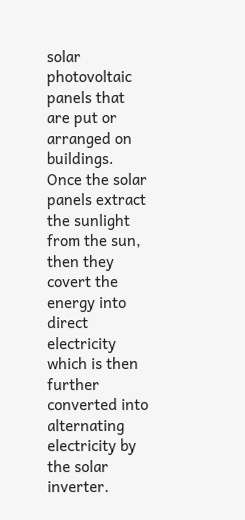solar photovoltaic panels that are put or arranged on buildings. Once the solar panels extract the sunlight from the sun, then they covert the energy into direct electricity which is then further converted into alternating electricity by the solar inverter.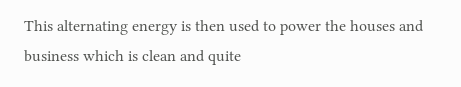This alternating energy is then used to power the houses and business which is clean and quite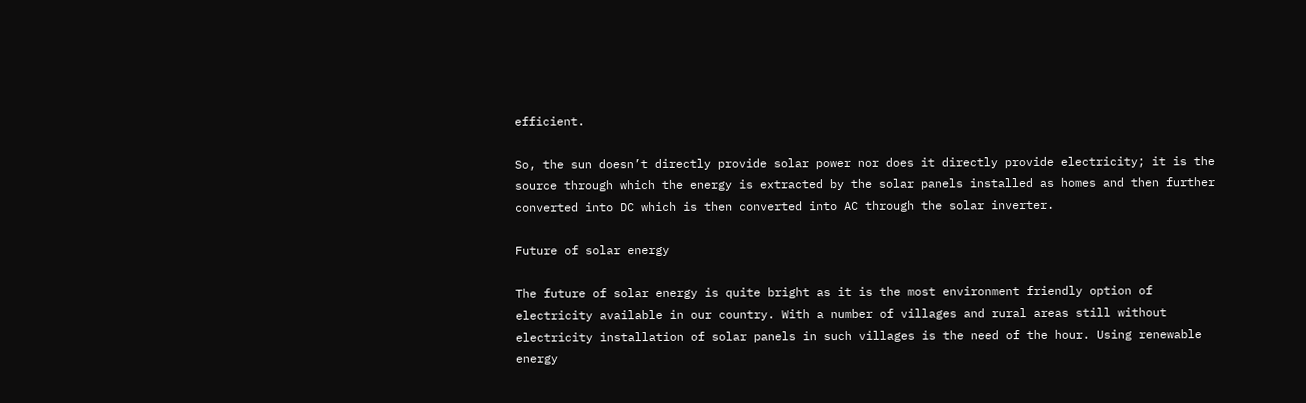efficient.

So, the sun doesn’t directly provide solar power nor does it directly provide electricity; it is the source through which the energy is extracted by the solar panels installed as homes and then further converted into DC which is then converted into AC through the solar inverter.

Future of solar energy

The future of solar energy is quite bright as it is the most environment friendly option of electricity available in our country. With a number of villages and rural areas still without electricity installation of solar panels in such villages is the need of the hour. Using renewable energy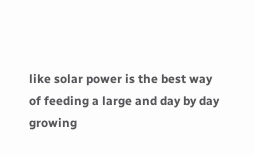like solar power is the best way of feeding a large and day by day growing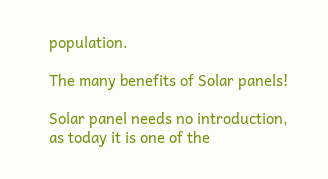population.

The many benefits of Solar panels!

Solar panel needs no introduction, as today it is one of the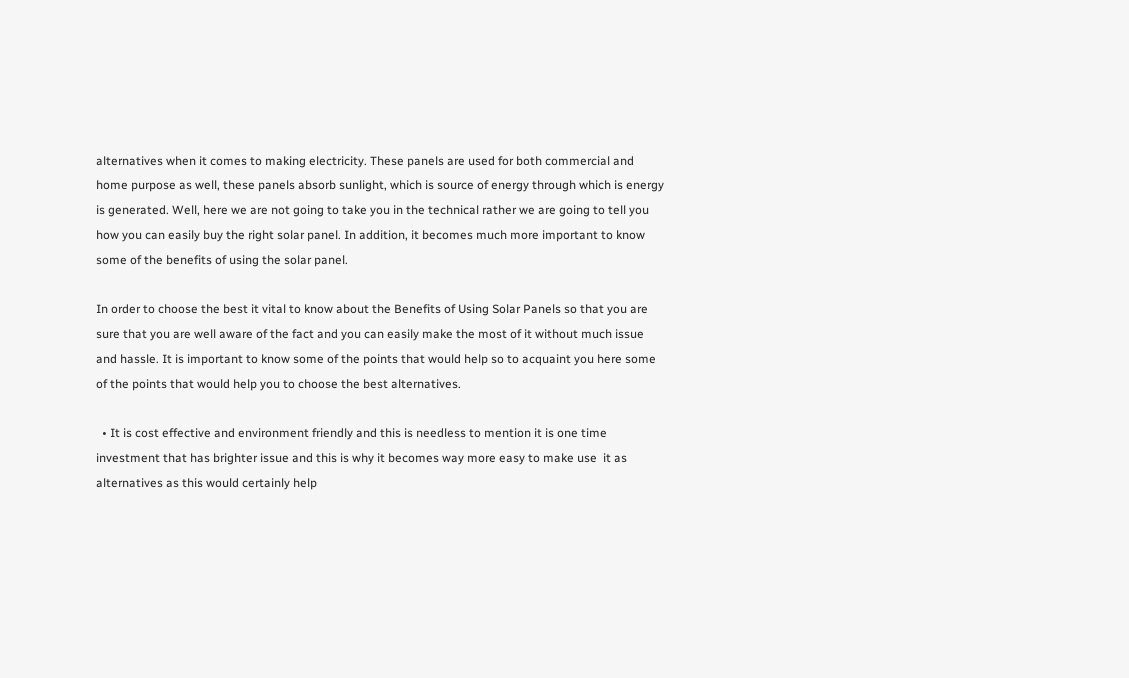alternatives when it comes to making electricity. These panels are used for both commercial and home purpose as well, these panels absorb sunlight, which is source of energy through which is energy is generated. Well, here we are not going to take you in the technical rather we are going to tell you how you can easily buy the right solar panel. In addition, it becomes much more important to know some of the benefits of using the solar panel.

In order to choose the best it vital to know about the Benefits of Using Solar Panels so that you are sure that you are well aware of the fact and you can easily make the most of it without much issue and hassle. It is important to know some of the points that would help so to acquaint you here some of the points that would help you to choose the best alternatives.

  • It is cost effective and environment friendly and this is needless to mention it is one time investment that has brighter issue and this is why it becomes way more easy to make use  it as alternatives as this would certainly help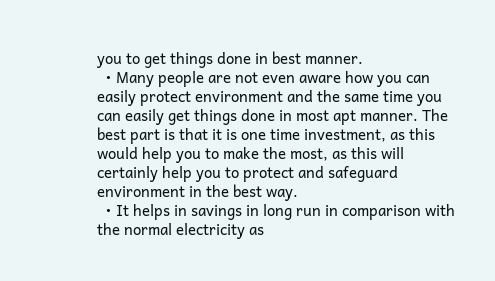you to get things done in best manner.
  • Many people are not even aware how you can easily protect environment and the same time you can easily get things done in most apt manner. The best part is that it is one time investment, as this would help you to make the most, as this will certainly help you to protect and safeguard environment in the best way.
  • It helps in savings in long run in comparison with the normal electricity as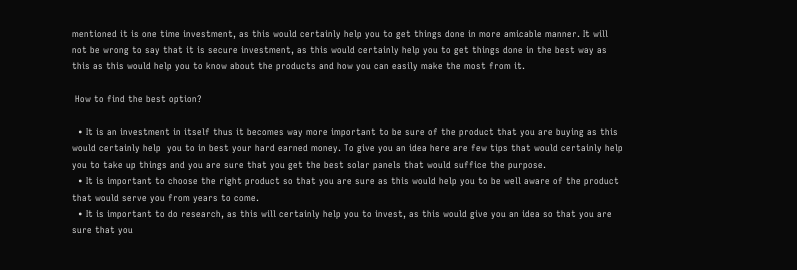mentioned it is one time investment, as this would certainly help you to get things done in more amicable manner. It will not be wrong to say that it is secure investment, as this would certainly help you to get things done in the best way as this as this would help you to know about the products and how you can easily make the most from it.

 How to find the best option?

  • It is an investment in itself thus it becomes way more important to be sure of the product that you are buying as this would certainly help  you to in best your hard earned money. To give you an idea here are few tips that would certainly help you to take up things and you are sure that you get the best solar panels that would suffice the purpose.
  • It is important to choose the right product so that you are sure as this would help you to be well aware of the product that would serve you from years to come.
  • It is important to do research, as this will certainly help you to invest, as this would give you an idea so that you are sure that you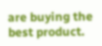are buying the best product.